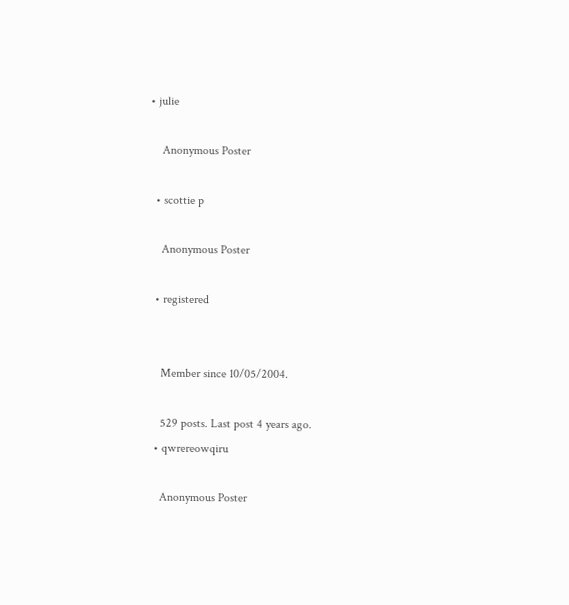• julie

    Anonymous Poster

  • scottie p

    Anonymous Poster

  • registered


    Member since 10/05/2004.

    529 posts. Last post 4 years ago.
  • qwrereowqiru

    Anonymous Poster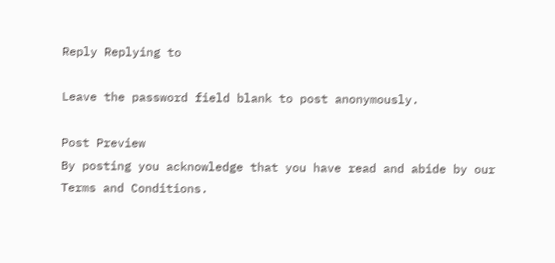Reply Replying to

Leave the password field blank to post anonymously.

Post Preview
By posting you acknowledge that you have read and abide by our Terms and Conditions.